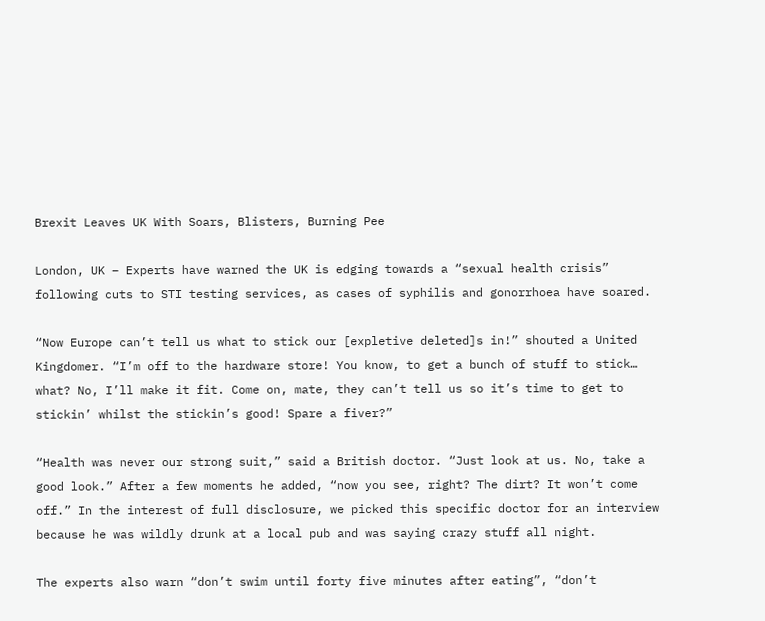Brexit Leaves UK With Soars, Blisters, Burning Pee

London, UK – Experts have warned the UK is edging towards a “sexual health crisis” following cuts to STI testing services, as cases of syphilis and gonorrhoea have soared.

“Now Europe can’t tell us what to stick our [expletive deleted]s in!” shouted a United Kingdomer. “I’m off to the hardware store! You know, to get a bunch of stuff to stick… what? No, I’ll make it fit. Come on, mate, they can’t tell us so it’s time to get to stickin’ whilst the stickin’s good! Spare a fiver?”

“Health was never our strong suit,” said a British doctor. “Just look at us. No, take a good look.” After a few moments he added, “now you see, right? The dirt? It won’t come off.” In the interest of full disclosure, we picked this specific doctor for an interview because he was wildly drunk at a local pub and was saying crazy stuff all night.

The experts also warn “don’t swim until forty five minutes after eating”, “don’t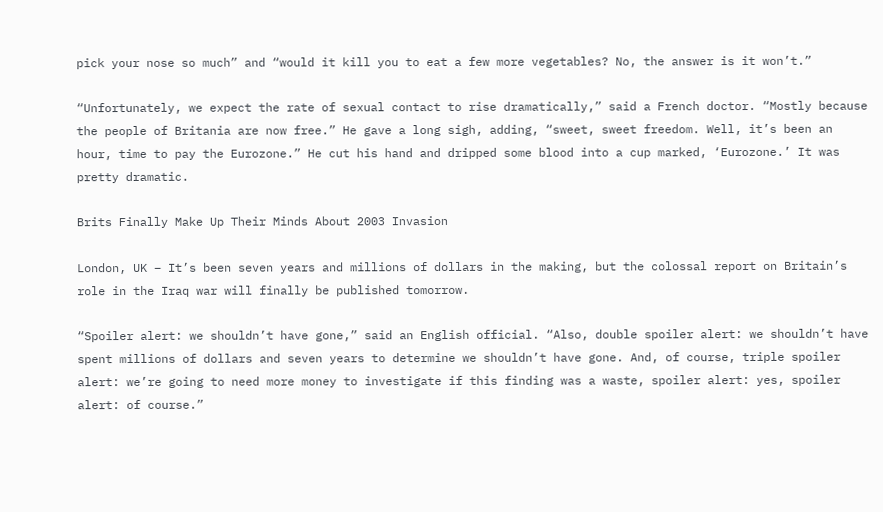pick your nose so much” and “would it kill you to eat a few more vegetables? No, the answer is it won’t.”

“Unfortunately, we expect the rate of sexual contact to rise dramatically,” said a French doctor. “Mostly because the people of Britania are now free.” He gave a long sigh, adding, “sweet, sweet freedom. Well, it’s been an hour, time to pay the Eurozone.” He cut his hand and dripped some blood into a cup marked, ‘Eurozone.’ It was pretty dramatic.

Brits Finally Make Up Their Minds About 2003 Invasion

London, UK – It’s been seven years and millions of dollars in the making, but the colossal report on Britain’s role in the Iraq war will finally be published tomorrow.

“Spoiler alert: we shouldn’t have gone,” said an English official. “Also, double spoiler alert: we shouldn’t have spent millions of dollars and seven years to determine we shouldn’t have gone. And, of course, triple spoiler alert: we’re going to need more money to investigate if this finding was a waste, spoiler alert: yes, spoiler alert: of course.”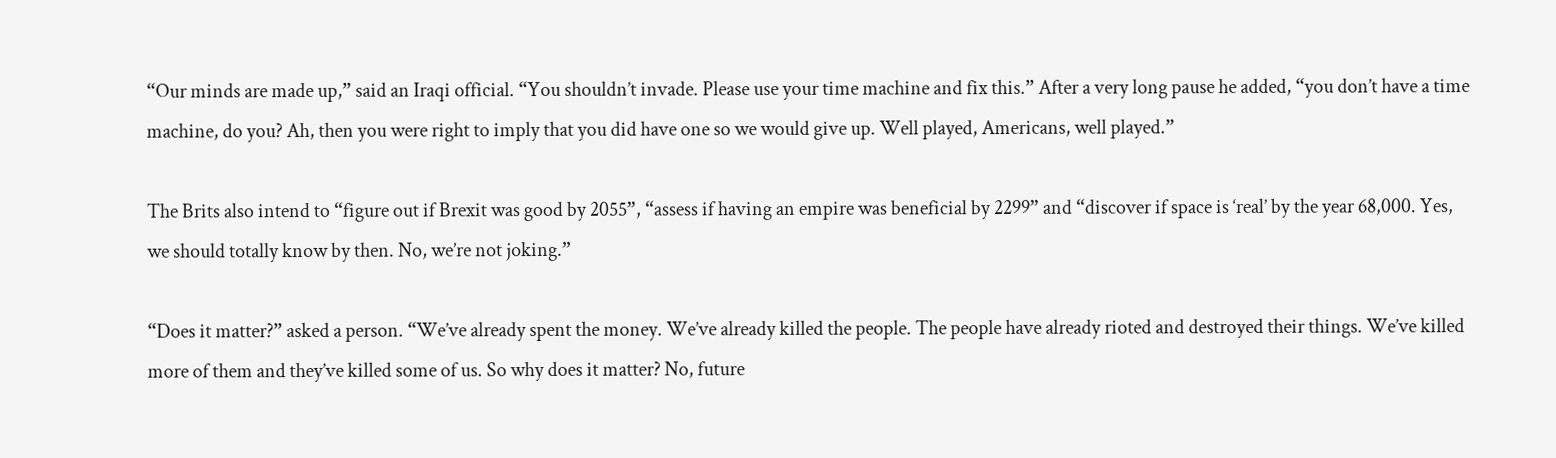“Our minds are made up,” said an Iraqi official. “You shouldn’t invade. Please use your time machine and fix this.” After a very long pause he added, “you don’t have a time machine, do you? Ah, then you were right to imply that you did have one so we would give up. Well played, Americans, well played.”

The Brits also intend to “figure out if Brexit was good by 2055”, “assess if having an empire was beneficial by 2299” and “discover if space is ‘real’ by the year 68,000. Yes, we should totally know by then. No, we’re not joking.”

“Does it matter?” asked a person. “We’ve already spent the money. We’ve already killed the people. The people have already rioted and destroyed their things. We’ve killed more of them and they’ve killed some of us. So why does it matter? No, future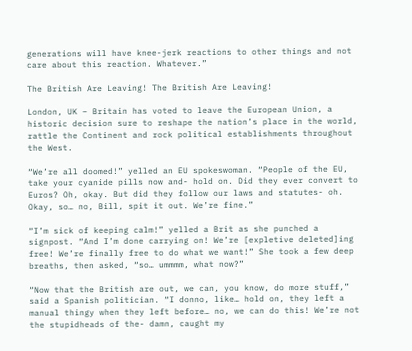generations will have knee-jerk reactions to other things and not care about this reaction. Whatever.”

The British Are Leaving! The British Are Leaving!

London, UK – Britain has voted to leave the European Union, a historic decision sure to reshape the nation’s place in the world, rattle the Continent and rock political establishments throughout the West.

“We’re all doomed!” yelled an EU spokeswoman. “People of the EU, take your cyanide pills now and- hold on. Did they ever convert to Euros? Oh, okay. But did they follow our laws and statutes- oh. Okay, so… no, Bill, spit it out. We’re fine.”

“I’m sick of keeping calm!” yelled a Brit as she punched a signpost. “And I’m done carrying on! We’re [expletive deleted]ing free! We’re finally free to do what we want!” She took a few deep breaths, then asked, “so… ummmm, what now?”

“Now that the British are out, we can, you know, do more stuff,” said a Spanish politician. “I donno, like… hold on, they left a manual thingy when they left before… no, we can do this! We’re not the stupidheads of the- damn, caught my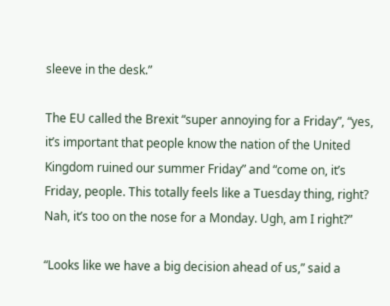sleeve in the desk.”

The EU called the Brexit “super annoying for a Friday”, “yes, it’s important that people know the nation of the United Kingdom ruined our summer Friday” and “come on, it’s Friday, people. This totally feels like a Tuesday thing, right? Nah, it’s too on the nose for a Monday. Ugh, am I right?”

“Looks like we have a big decision ahead of us,” said a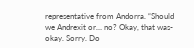representative from Andorra. “Should we Andrexit or… no? Okay, that was- okay. Sorry. Do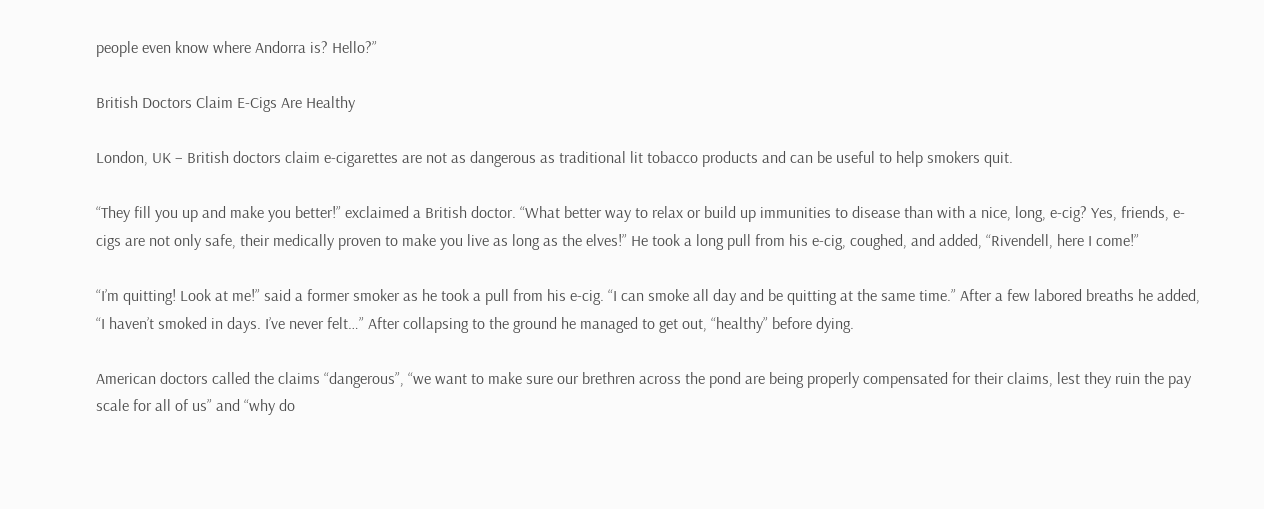people even know where Andorra is? Hello?”

British Doctors Claim E-Cigs Are Healthy

London, UK – British doctors claim e-cigarettes are not as dangerous as traditional lit tobacco products and can be useful to help smokers quit.

“They fill you up and make you better!” exclaimed a British doctor. “What better way to relax or build up immunities to disease than with a nice, long, e-cig? Yes, friends, e-cigs are not only safe, their medically proven to make you live as long as the elves!” He took a long pull from his e-cig, coughed, and added, “Rivendell, here I come!”

“I’m quitting! Look at me!” said a former smoker as he took a pull from his e-cig. “I can smoke all day and be quitting at the same time.” After a few labored breaths he added, “I haven’t smoked in days. I’ve never felt…” After collapsing to the ground he managed to get out, “healthy” before dying.

American doctors called the claims “dangerous”, “we want to make sure our brethren across the pond are being properly compensated for their claims, lest they ruin the pay scale for all of us” and “why do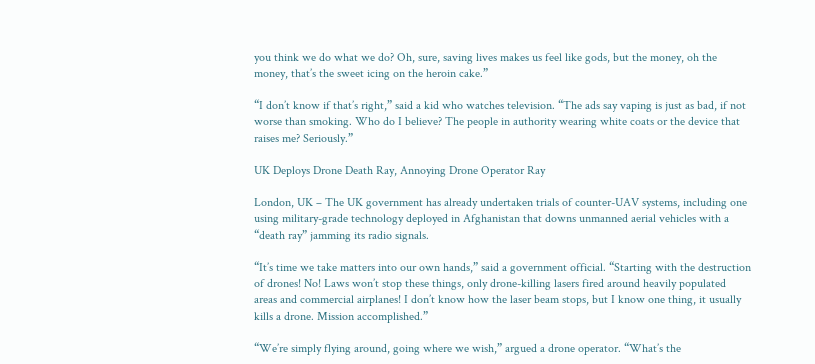you think we do what we do? Oh, sure, saving lives makes us feel like gods, but the money, oh the money, that’s the sweet icing on the heroin cake.”

“I don’t know if that’s right,” said a kid who watches television. “The ads say vaping is just as bad, if not worse than smoking. Who do I believe? The people in authority wearing white coats or the device that raises me? Seriously.”

UK Deploys Drone Death Ray, Annoying Drone Operator Ray

London, UK – The UK government has already undertaken trials of counter-UAV systems, including one using military-grade technology deployed in Afghanistan that downs unmanned aerial vehicles with a “death ray” jamming its radio signals.

“It’s time we take matters into our own hands,” said a government official. “Starting with the destruction of drones! No! Laws won’t stop these things, only drone-killing lasers fired around heavily populated areas and commercial airplanes! I don’t know how the laser beam stops, but I know one thing, it usually kills a drone. Mission accomplished.”

“We’re simply flying around, going where we wish,” argued a drone operator. “What’s the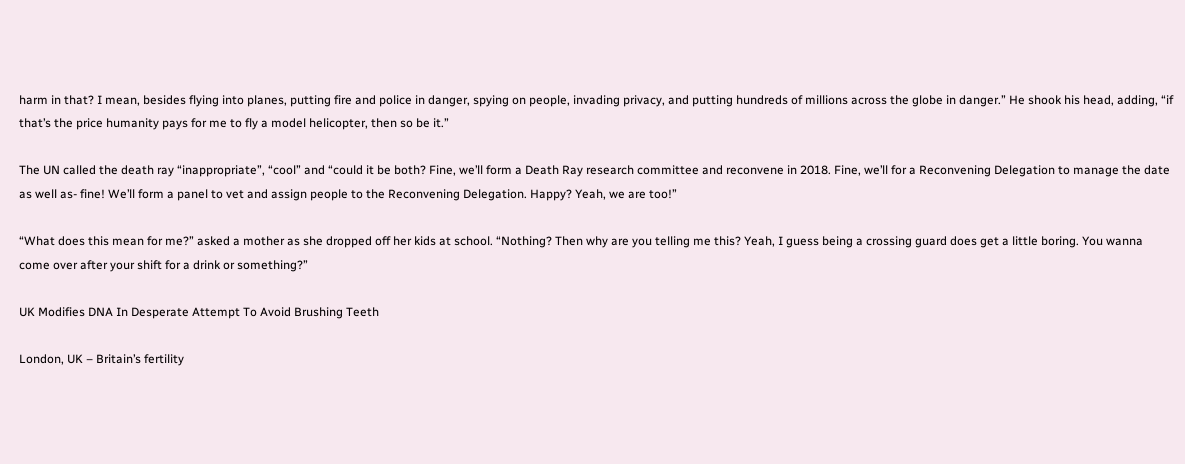harm in that? I mean, besides flying into planes, putting fire and police in danger, spying on people, invading privacy, and putting hundreds of millions across the globe in danger.” He shook his head, adding, “if that’s the price humanity pays for me to fly a model helicopter, then so be it.”

The UN called the death ray “inappropriate”, “cool” and “could it be both? Fine, we’ll form a Death Ray research committee and reconvene in 2018. Fine, we’ll for a Reconvening Delegation to manage the date as well as- fine! We’ll form a panel to vet and assign people to the Reconvening Delegation. Happy? Yeah, we are too!”

“What does this mean for me?” asked a mother as she dropped off her kids at school. “Nothing? Then why are you telling me this? Yeah, I guess being a crossing guard does get a little boring. You wanna come over after your shift for a drink or something?”

UK Modifies DNA In Desperate Attempt To Avoid Brushing Teeth

London, UK – Britain’s fertility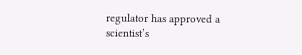regulator has approved a scientist’s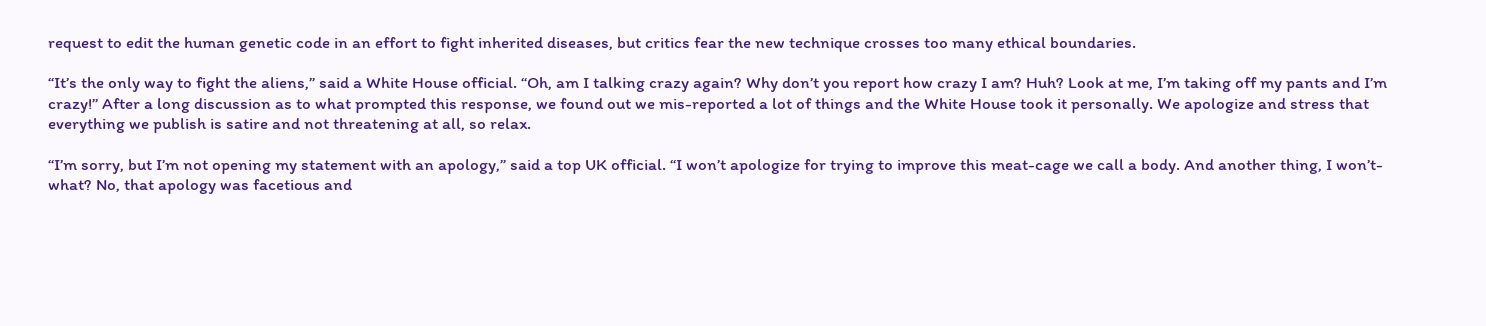request to edit the human genetic code in an effort to fight inherited diseases, but critics fear the new technique crosses too many ethical boundaries.

“It’s the only way to fight the aliens,” said a White House official. “Oh, am I talking crazy again? Why don’t you report how crazy I am? Huh? Look at me, I’m taking off my pants and I’m crazy!” After a long discussion as to what prompted this response, we found out we mis-reported a lot of things and the White House took it personally. We apologize and stress that everything we publish is satire and not threatening at all, so relax.

“I’m sorry, but I’m not opening my statement with an apology,” said a top UK official. “I won’t apologize for trying to improve this meat-cage we call a body. And another thing, I won’t- what? No, that apology was facetious and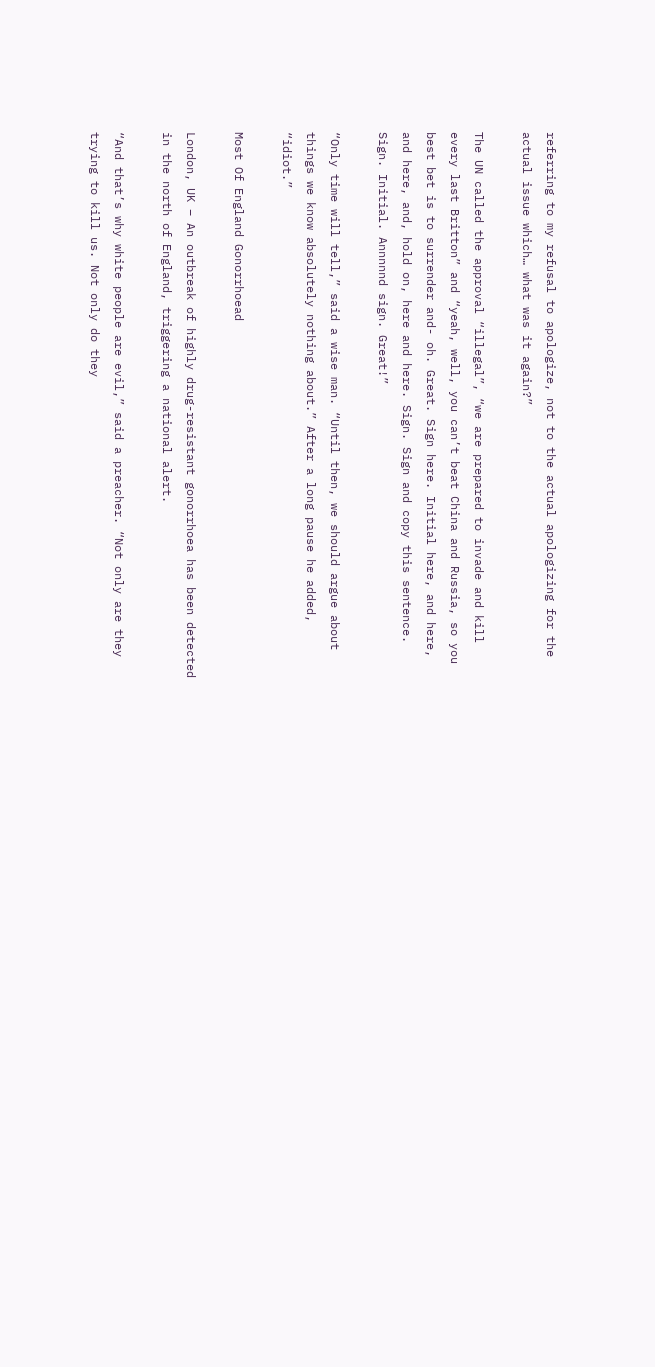referring to my refusal to apologize, not to the actual apologizing for the actual issue which… what was it again?”

The UN called the approval “illegal”, “we are prepared to invade and kill every last Britton” and “yeah, well, you can’t beat China and Russia, so you best bet is to surrender and- oh. Great. Sign here. Initial here, and here, and here, and, hold on, here and here. Sign. Sign and copy this sentence. Sign. Initial. Annnnnd sign. Great!”

“Only time will tell,” said a wise man. “Until then, we should argue about things we know absolutely nothing about.” After a long pause he added, “idiot.”

Most Of England Gonorrhoead

London, UK – An outbreak of highly drug-resistant gonorrhoea has been detected in the north of England, triggering a national alert.

“And that’s why white people are evil,” said a preacher. “Not only are they trying to kill us. Not only do they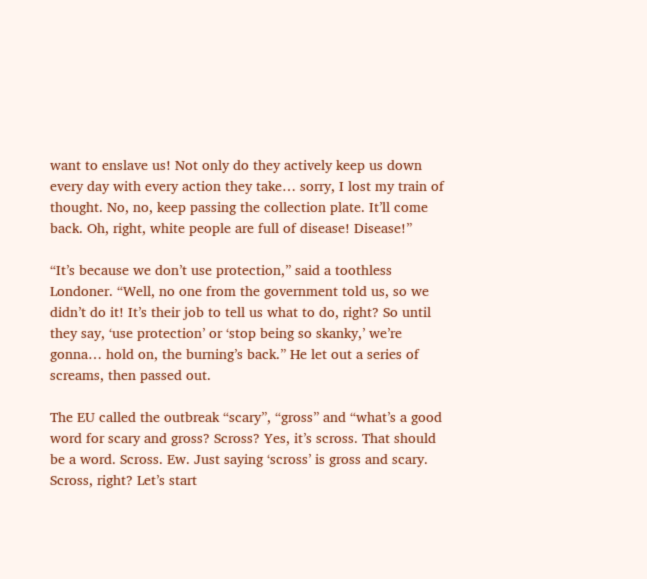want to enslave us! Not only do they actively keep us down every day with every action they take… sorry, I lost my train of thought. No, no, keep passing the collection plate. It’ll come back. Oh, right, white people are full of disease! Disease!”

“It’s because we don’t use protection,” said a toothless Londoner. “Well, no one from the government told us, so we didn’t do it! It’s their job to tell us what to do, right? So until they say, ‘use protection’ or ‘stop being so skanky,’ we’re gonna… hold on, the burning’s back.” He let out a series of screams, then passed out.

The EU called the outbreak “scary”, “gross” and “what’s a good word for scary and gross? Scross? Yes, it’s scross. That should be a word. Scross. Ew. Just saying ‘scross’ is gross and scary. Scross, right? Let’s start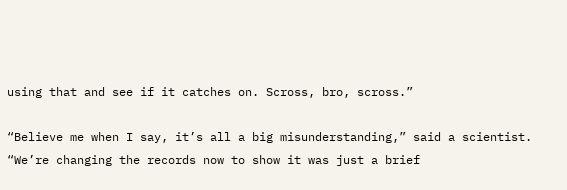using that and see if it catches on. Scross, bro, scross.”

“Believe me when I say, it’s all a big misunderstanding,” said a scientist. “We’re changing the records now to show it was just a brief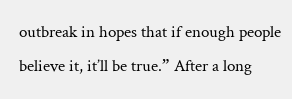outbreak in hopes that if enough people believe it, it’ll be true.” After a long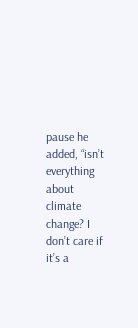pause he added, “isn’t everything about climate change? I don’t care if it’s a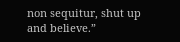non sequitur, shut up and believe.”